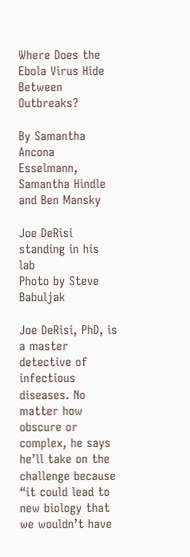Where Does the Ebola Virus Hide Between Outbreaks?

By Samantha Ancona Esselmann, Samantha Hindle and Ben Mansky

Joe DeRisi standing in his lab
Photo by Steve Babuljak

Joe DeRisi, PhD, is a master detective of infectious diseases. No matter how obscure or complex, he says he’ll take on the challenge because “it could lead to new biology that we wouldn’t have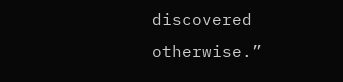discovered otherwise.”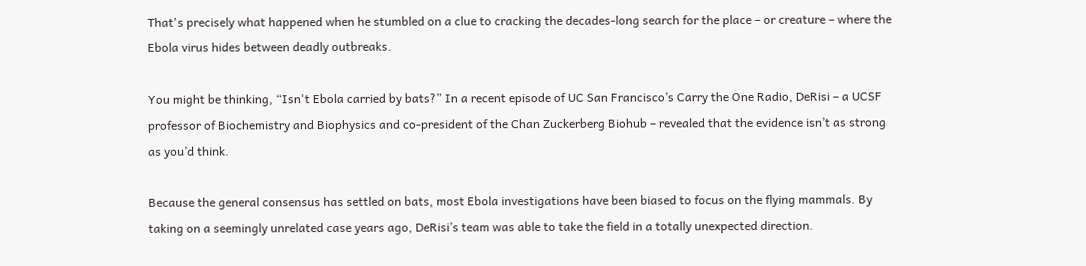That's precisely what happened when he stumbled on a clue to cracking the decades-long search for the place – or creature – where the Ebola virus hides between deadly outbreaks.

You might be thinking, “Isn't Ebola carried by bats?” In a recent episode of UC San Francisco’s Carry the One Radio, DeRisi – a UCSF professor of Biochemistry and Biophysics and co-president of the Chan Zuckerberg Biohub – revealed that the evidence isn’t as strong as you’d think.

Because the general consensus has settled on bats, most Ebola investigations have been biased to focus on the flying mammals. By taking on a seemingly unrelated case years ago, DeRisi’s team was able to take the field in a totally unexpected direction.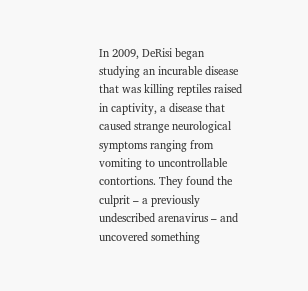In 2009, DeRisi began studying an incurable disease that was killing reptiles raised in captivity, a disease that caused strange neurological symptoms ranging from vomiting to uncontrollable contortions. They found the culprit – a previously undescribed arenavirus – and uncovered something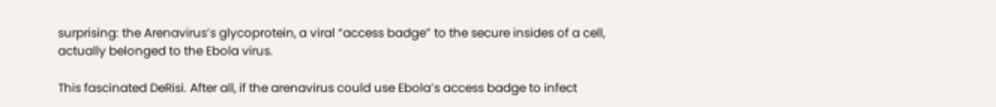surprising: the Arenavirus’s glycoprotein, a viral “access badge” to the secure insides of a cell, actually belonged to the Ebola virus.

This fascinated DeRisi. After all, if the arenavirus could use Ebola’s access badge to infect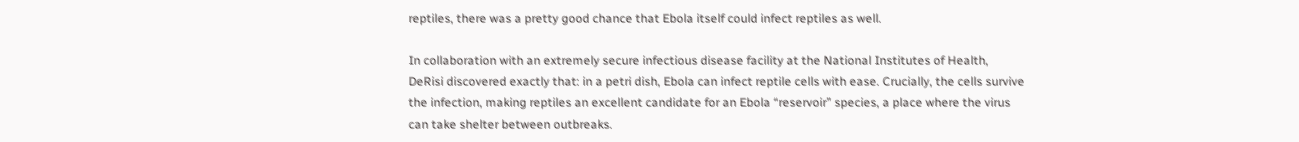reptiles, there was a pretty good chance that Ebola itself could infect reptiles as well.

In collaboration with an extremely secure infectious disease facility at the National Institutes of Health, DeRisi discovered exactly that: in a petri dish, Ebola can infect reptile cells with ease. Crucially, the cells survive the infection, making reptiles an excellent candidate for an Ebola “reservoir” species, a place where the virus can take shelter between outbreaks.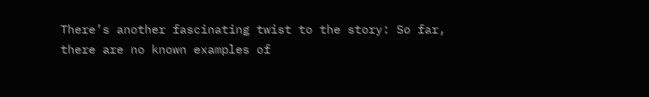There’s another fascinating twist to the story: So far, there are no known examples of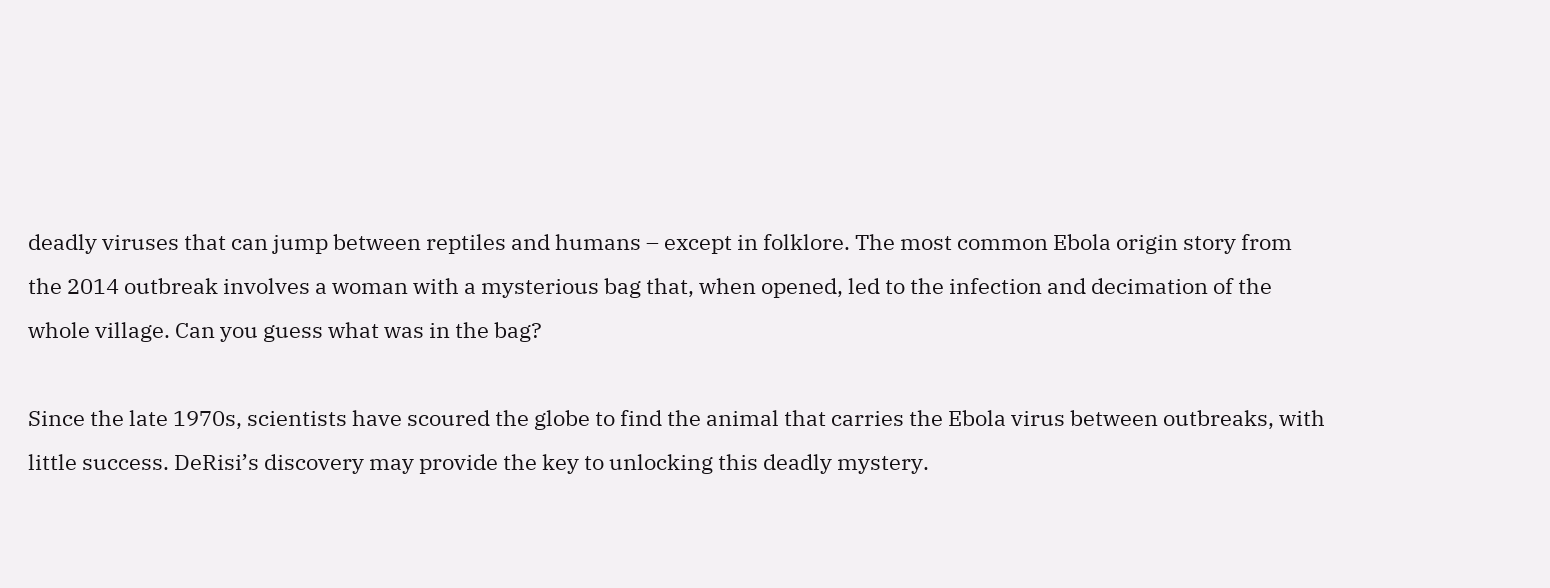deadly viruses that can jump between reptiles and humans – except in folklore. The most common Ebola origin story from the 2014 outbreak involves a woman with a mysterious bag that, when opened, led to the infection and decimation of the whole village. Can you guess what was in the bag?

Since the late 1970s, scientists have scoured the globe to find the animal that carries the Ebola virus between outbreaks, with little success. DeRisi’s discovery may provide the key to unlocking this deadly mystery.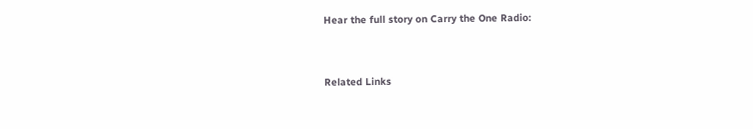Hear the full story on Carry the One Radio:


Related Links